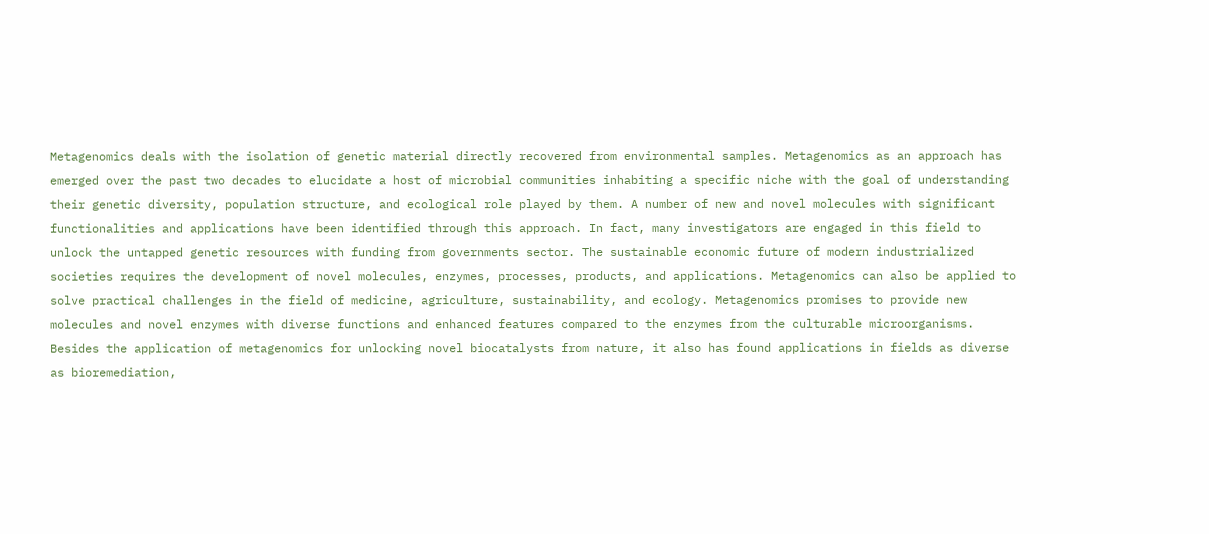Metagenomics deals with the isolation of genetic material directly recovered from environmental samples. Metagenomics as an approach has emerged over the past two decades to elucidate a host of microbial communities inhabiting a specific niche with the goal of understanding their genetic diversity, population structure, and ecological role played by them. A number of new and novel molecules with significant functionalities and applications have been identified through this approach. In fact, many investigators are engaged in this field to unlock the untapped genetic resources with funding from governments sector. The sustainable economic future of modern industrialized societies requires the development of novel molecules, enzymes, processes, products, and applications. Metagenomics can also be applied to solve practical challenges in the field of medicine, agriculture, sustainability, and ecology. Metagenomics promises to provide new molecules and novel enzymes with diverse functions and enhanced features compared to the enzymes from the culturable microorganisms. Besides the application of metagenomics for unlocking novel biocatalysts from nature, it also has found applications in fields as diverse as bioremediation,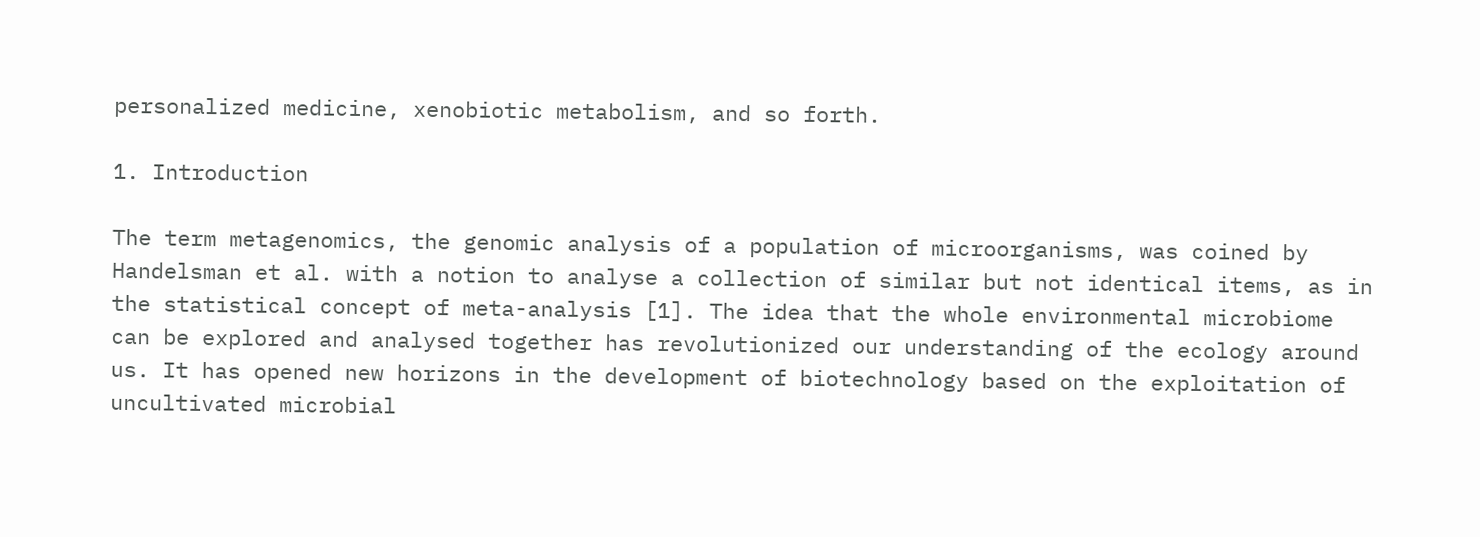personalized medicine, xenobiotic metabolism, and so forth.

1. Introduction

The term metagenomics, the genomic analysis of a population of microorganisms, was coined by Handelsman et al. with a notion to analyse a collection of similar but not identical items, as in the statistical concept of meta-analysis [1]. The idea that the whole environmental microbiome can be explored and analysed together has revolutionized our understanding of the ecology around us. It has opened new horizons in the development of biotechnology based on the exploitation of uncultivated microbial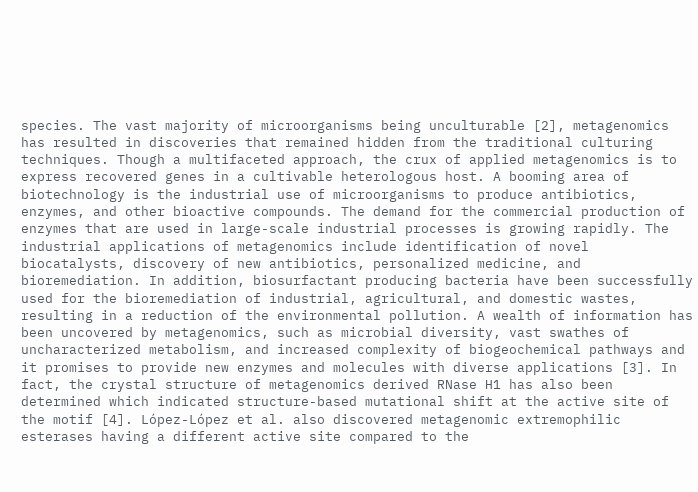species. The vast majority of microorganisms being unculturable [2], metagenomics has resulted in discoveries that remained hidden from the traditional culturing techniques. Though a multifaceted approach, the crux of applied metagenomics is to express recovered genes in a cultivable heterologous host. A booming area of biotechnology is the industrial use of microorganisms to produce antibiotics, enzymes, and other bioactive compounds. The demand for the commercial production of enzymes that are used in large-scale industrial processes is growing rapidly. The industrial applications of metagenomics include identification of novel biocatalysts, discovery of new antibiotics, personalized medicine, and bioremediation. In addition, biosurfactant producing bacteria have been successfully used for the bioremediation of industrial, agricultural, and domestic wastes, resulting in a reduction of the environmental pollution. A wealth of information has been uncovered by metagenomics, such as microbial diversity, vast swathes of uncharacterized metabolism, and increased complexity of biogeochemical pathways and it promises to provide new enzymes and molecules with diverse applications [3]. In fact, the crystal structure of metagenomics derived RNase H1 has also been determined which indicated structure-based mutational shift at the active site of the motif [4]. López-López et al. also discovered metagenomic extremophilic esterases having a different active site compared to the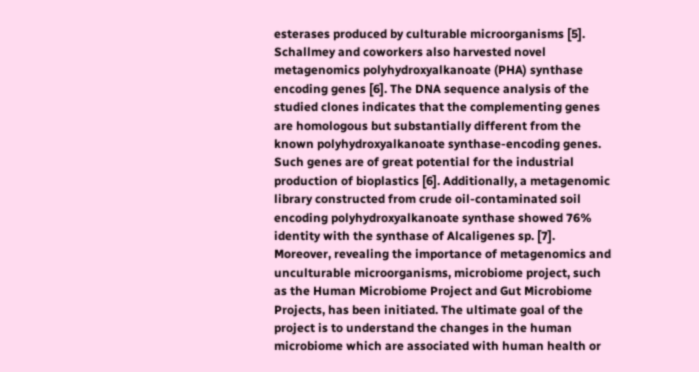esterases produced by culturable microorganisms [5]. Schallmey and coworkers also harvested novel metagenomics polyhydroxyalkanoate (PHA) synthase encoding genes [6]. The DNA sequence analysis of the studied clones indicates that the complementing genes are homologous but substantially different from the known polyhydroxyalkanoate synthase-encoding genes. Such genes are of great potential for the industrial production of bioplastics [6]. Additionally, a metagenomic library constructed from crude oil-contaminated soil encoding polyhydroxyalkanoate synthase showed 76% identity with the synthase of Alcaligenes sp. [7]. Moreover, revealing the importance of metagenomics and unculturable microorganisms, microbiome project, such as the Human Microbiome Project and Gut Microbiome Projects, has been initiated. The ultimate goal of the project is to understand the changes in the human microbiome which are associated with human health or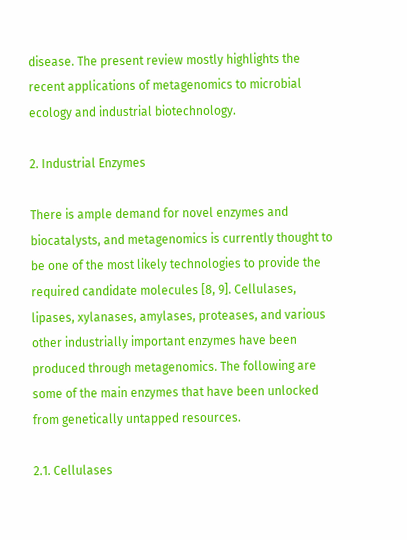disease. The present review mostly highlights the recent applications of metagenomics to microbial ecology and industrial biotechnology.

2. Industrial Enzymes

There is ample demand for novel enzymes and biocatalysts, and metagenomics is currently thought to be one of the most likely technologies to provide the required candidate molecules [8, 9]. Cellulases, lipases, xylanases, amylases, proteases, and various other industrially important enzymes have been produced through metagenomics. The following are some of the main enzymes that have been unlocked from genetically untapped resources.

2.1. Cellulases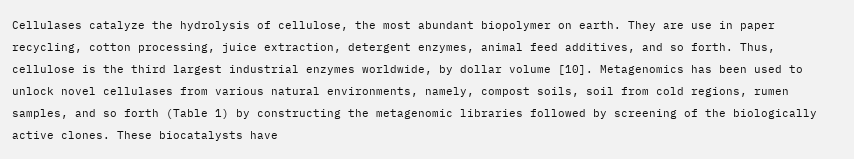Cellulases catalyze the hydrolysis of cellulose, the most abundant biopolymer on earth. They are use in paper recycling, cotton processing, juice extraction, detergent enzymes, animal feed additives, and so forth. Thus, cellulose is the third largest industrial enzymes worldwide, by dollar volume [10]. Metagenomics has been used to unlock novel cellulases from various natural environments, namely, compost soils, soil from cold regions, rumen samples, and so forth (Table 1) by constructing the metagenomic libraries followed by screening of the biologically active clones. These biocatalysts have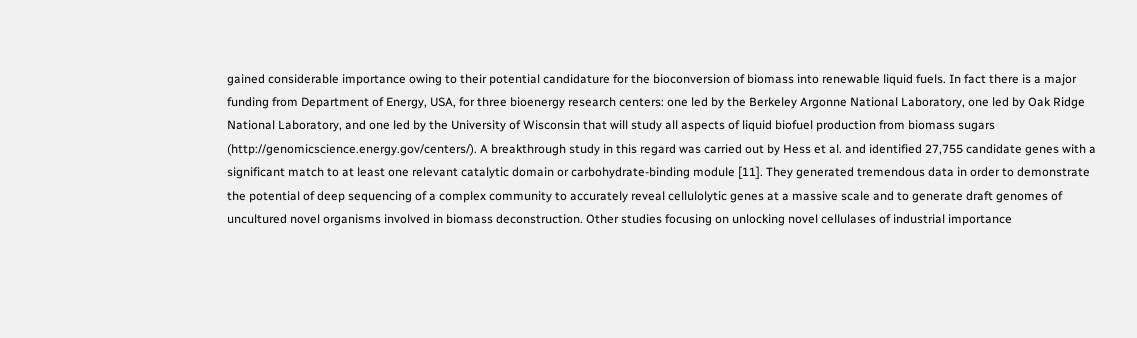gained considerable importance owing to their potential candidature for the bioconversion of biomass into renewable liquid fuels. In fact there is a major funding from Department of Energy, USA, for three bioenergy research centers: one led by the Berkeley Argonne National Laboratory, one led by Oak Ridge National Laboratory, and one led by the University of Wisconsin that will study all aspects of liquid biofuel production from biomass sugars (http://genomicscience.energy.gov/centers/). A breakthrough study in this regard was carried out by Hess et al. and identified 27,755 candidate genes with a significant match to at least one relevant catalytic domain or carbohydrate-binding module [11]. They generated tremendous data in order to demonstrate the potential of deep sequencing of a complex community to accurately reveal cellulolytic genes at a massive scale and to generate draft genomes of uncultured novel organisms involved in biomass deconstruction. Other studies focusing on unlocking novel cellulases of industrial importance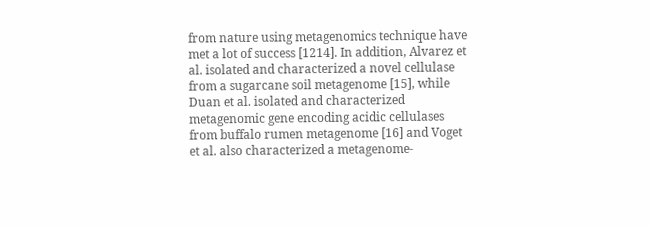from nature using metagenomics technique have met a lot of success [1214]. In addition, Alvarez et al. isolated and characterized a novel cellulase from a sugarcane soil metagenome [15], while Duan et al. isolated and characterized metagenomic gene encoding acidic cellulases from buffalo rumen metagenome [16] and Voget et al. also characterized a metagenome-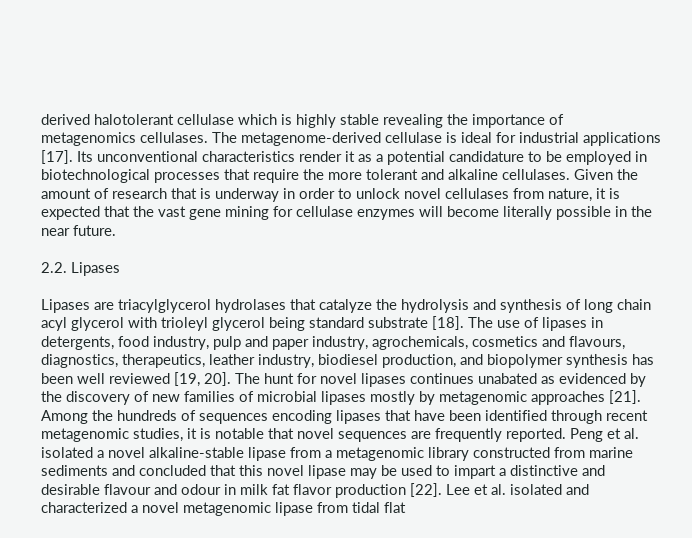derived halotolerant cellulase which is highly stable revealing the importance of metagenomics cellulases. The metagenome-derived cellulase is ideal for industrial applications [17]. Its unconventional characteristics render it as a potential candidature to be employed in biotechnological processes that require the more tolerant and alkaline cellulases. Given the amount of research that is underway in order to unlock novel cellulases from nature, it is expected that the vast gene mining for cellulase enzymes will become literally possible in the near future.

2.2. Lipases

Lipases are triacylglycerol hydrolases that catalyze the hydrolysis and synthesis of long chain acyl glycerol with trioleyl glycerol being standard substrate [18]. The use of lipases in detergents, food industry, pulp and paper industry, agrochemicals, cosmetics and flavours, diagnostics, therapeutics, leather industry, biodiesel production, and biopolymer synthesis has been well reviewed [19, 20]. The hunt for novel lipases continues unabated as evidenced by the discovery of new families of microbial lipases mostly by metagenomic approaches [21]. Among the hundreds of sequences encoding lipases that have been identified through recent metagenomic studies, it is notable that novel sequences are frequently reported. Peng et al. isolated a novel alkaline-stable lipase from a metagenomic library constructed from marine sediments and concluded that this novel lipase may be used to impart a distinctive and desirable flavour and odour in milk fat flavor production [22]. Lee et al. isolated and characterized a novel metagenomic lipase from tidal flat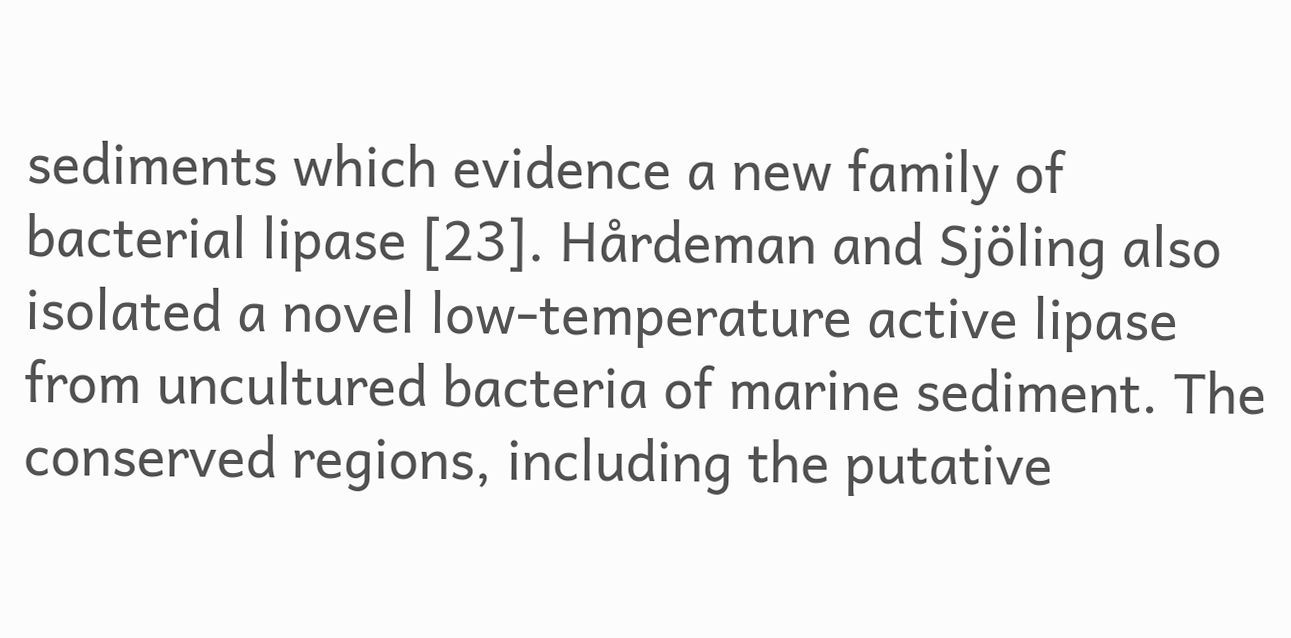sediments which evidence a new family of bacterial lipase [23]. Hårdeman and Sjöling also isolated a novel low-temperature active lipase from uncultured bacteria of marine sediment. The conserved regions, including the putative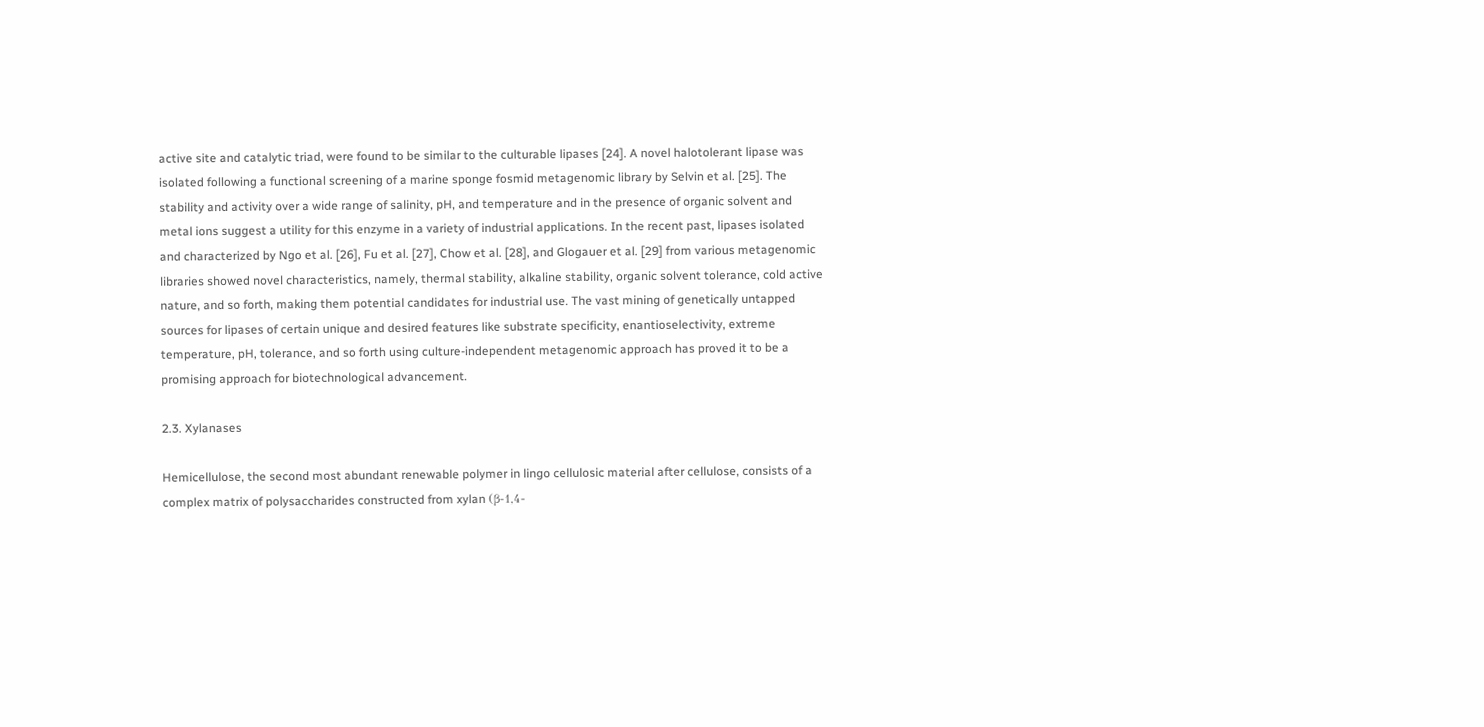active site and catalytic triad, were found to be similar to the culturable lipases [24]. A novel halotolerant lipase was isolated following a functional screening of a marine sponge fosmid metagenomic library by Selvin et al. [25]. The stability and activity over a wide range of salinity, pH, and temperature and in the presence of organic solvent and metal ions suggest a utility for this enzyme in a variety of industrial applications. In the recent past, lipases isolated and characterized by Ngo et al. [26], Fu et al. [27], Chow et al. [28], and Glogauer et al. [29] from various metagenomic libraries showed novel characteristics, namely, thermal stability, alkaline stability, organic solvent tolerance, cold active nature, and so forth, making them potential candidates for industrial use. The vast mining of genetically untapped sources for lipases of certain unique and desired features like substrate specificity, enantioselectivity, extreme temperature, pH, tolerance, and so forth using culture-independent metagenomic approach has proved it to be a promising approach for biotechnological advancement.

2.3. Xylanases

Hemicellulose, the second most abundant renewable polymer in lingo cellulosic material after cellulose, consists of a complex matrix of polysaccharides constructed from xylan (β-1,4-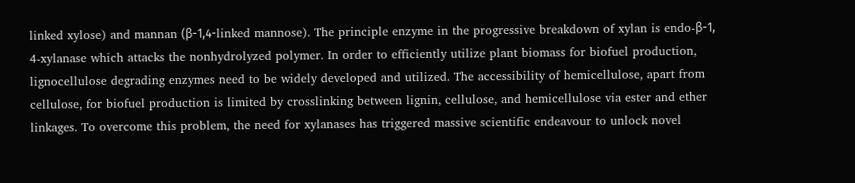linked xylose) and mannan (β-1,4-linked mannose). The principle enzyme in the progressive breakdown of xylan is endo-β-1, 4-xylanase which attacks the nonhydrolyzed polymer. In order to efficiently utilize plant biomass for biofuel production, lignocellulose degrading enzymes need to be widely developed and utilized. The accessibility of hemicellulose, apart from cellulose, for biofuel production is limited by crosslinking between lignin, cellulose, and hemicellulose via ester and ether linkages. To overcome this problem, the need for xylanases has triggered massive scientific endeavour to unlock novel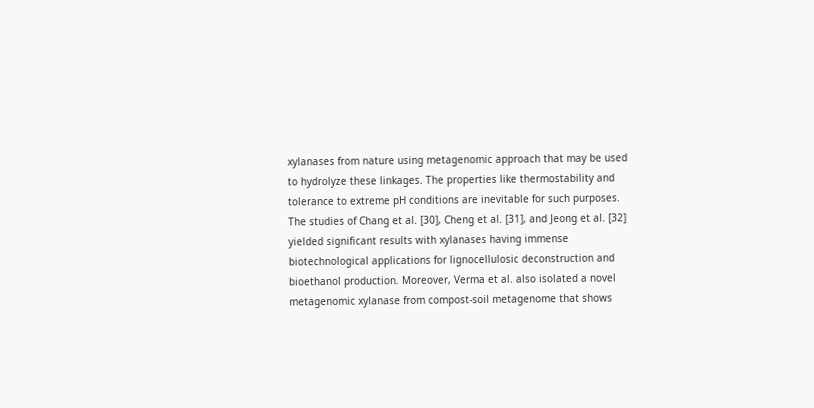xylanases from nature using metagenomic approach that may be used to hydrolyze these linkages. The properties like thermostability and tolerance to extreme pH conditions are inevitable for such purposes. The studies of Chang et al. [30], Cheng et al. [31], and Jeong et al. [32] yielded significant results with xylanases having immense biotechnological applications for lignocellulosic deconstruction and bioethanol production. Moreover, Verma et al. also isolated a novel metagenomic xylanase from compost-soil metagenome that shows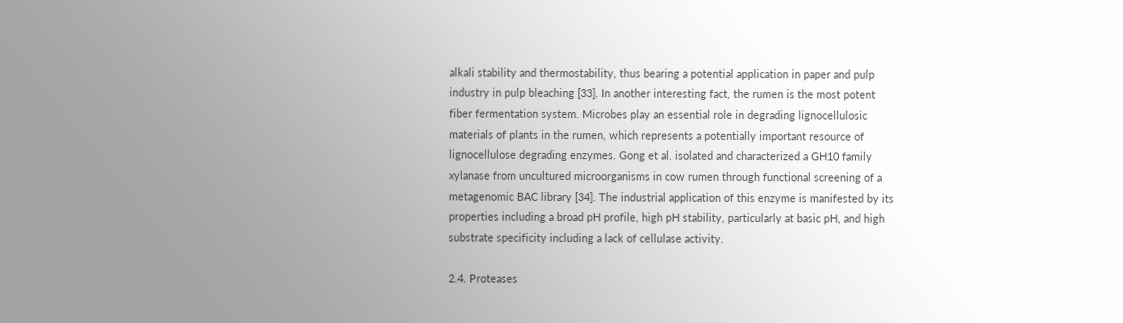alkali stability and thermostability, thus bearing a potential application in paper and pulp industry in pulp bleaching [33]. In another interesting fact, the rumen is the most potent fiber fermentation system. Microbes play an essential role in degrading lignocellulosic materials of plants in the rumen, which represents a potentially important resource of lignocellulose degrading enzymes. Gong et al. isolated and characterized a GH10 family xylanase from uncultured microorganisms in cow rumen through functional screening of a metagenomic BAC library [34]. The industrial application of this enzyme is manifested by its properties including a broad pH profile, high pH stability, particularly at basic pH, and high substrate specificity including a lack of cellulase activity.

2.4. Proteases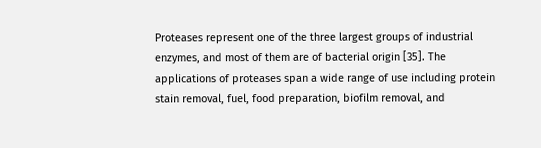Proteases represent one of the three largest groups of industrial enzymes, and most of them are of bacterial origin [35]. The applications of proteases span a wide range of use including protein stain removal, fuel, food preparation, biofilm removal, and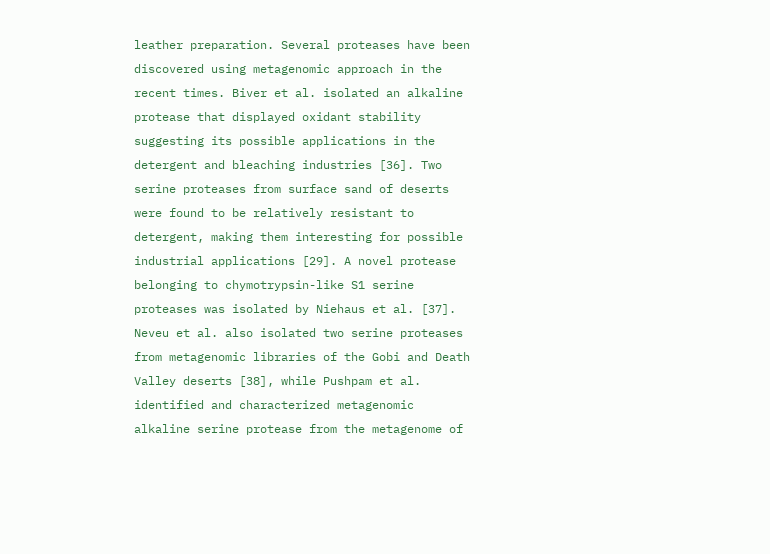leather preparation. Several proteases have been discovered using metagenomic approach in the recent times. Biver et al. isolated an alkaline protease that displayed oxidant stability suggesting its possible applications in the detergent and bleaching industries [36]. Two serine proteases from surface sand of deserts were found to be relatively resistant to detergent, making them interesting for possible industrial applications [29]. A novel protease belonging to chymotrypsin-like S1 serine proteases was isolated by Niehaus et al. [37]. Neveu et al. also isolated two serine proteases from metagenomic libraries of the Gobi and Death Valley deserts [38], while Pushpam et al. identified and characterized metagenomic alkaline serine protease from the metagenome of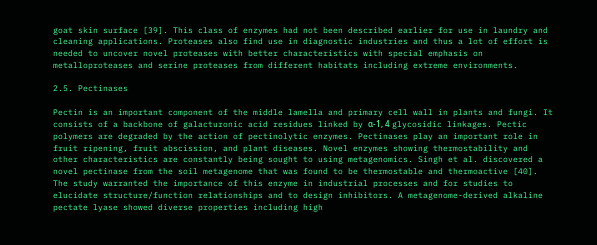goat skin surface [39]. This class of enzymes had not been described earlier for use in laundry and cleaning applications. Proteases also find use in diagnostic industries and thus a lot of effort is needed to uncover novel proteases with better characteristics with special emphasis on metalloproteases and serine proteases from different habitats including extreme environments.

2.5. Pectinases

Pectin is an important component of the middle lamella and primary cell wall in plants and fungi. It consists of a backbone of galacturonic acid residues linked by α-1, 4 glycosidic linkages. Pectic polymers are degraded by the action of pectinolytic enzymes. Pectinases play an important role in fruit ripening, fruit abscission, and plant diseases. Novel enzymes showing thermostability and other characteristics are constantly being sought to using metagenomics. Singh et al. discovered a novel pectinase from the soil metagenome that was found to be thermostable and thermoactive [40]. The study warranted the importance of this enzyme in industrial processes and for studies to elucidate structure/function relationships and to design inhibitors. A metagenome-derived alkaline pectate lyase showed diverse properties including high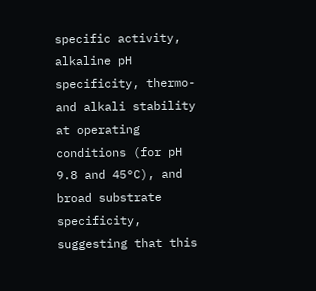specific activity, alkaline pH specificity, thermo- and alkali stability at operating conditions (for pH 9.8 and 45°C), and broad substrate specificity, suggesting that this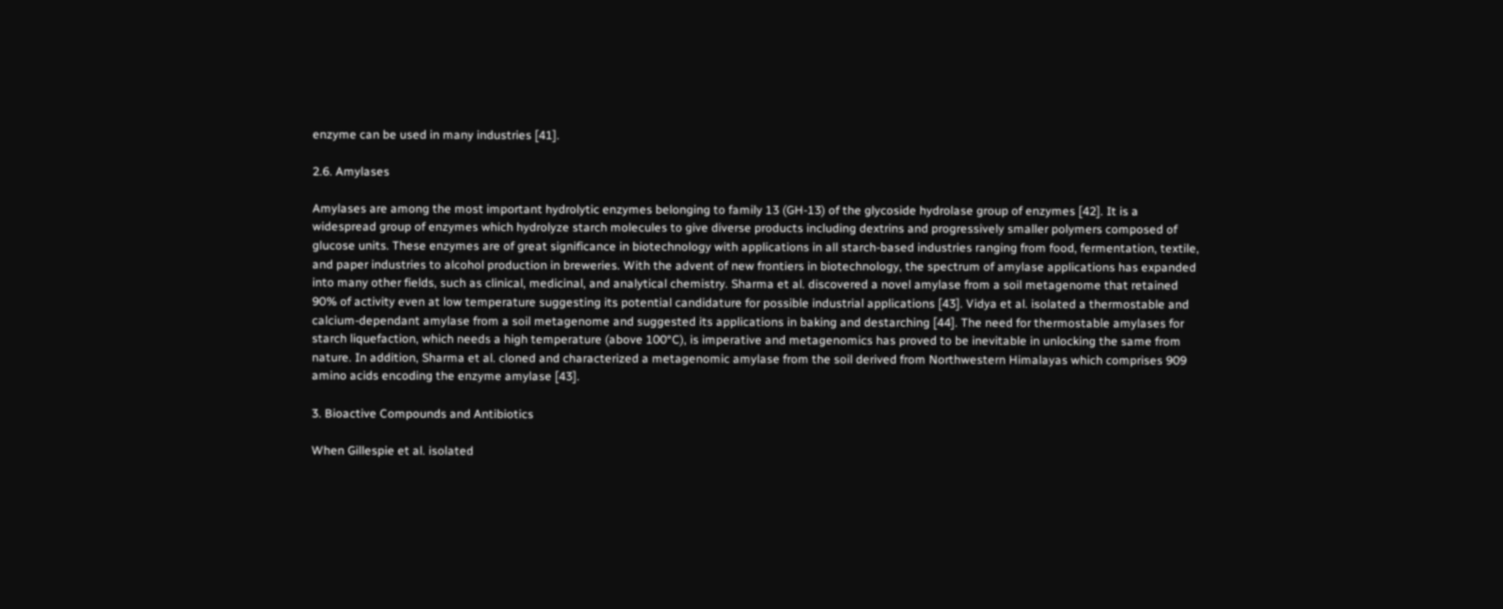enzyme can be used in many industries [41].

2.6. Amylases

Amylases are among the most important hydrolytic enzymes belonging to family 13 (GH-13) of the glycoside hydrolase group of enzymes [42]. It is a widespread group of enzymes which hydrolyze starch molecules to give diverse products including dextrins and progressively smaller polymers composed of glucose units. These enzymes are of great significance in biotechnology with applications in all starch-based industries ranging from food, fermentation, textile, and paper industries to alcohol production in breweries. With the advent of new frontiers in biotechnology, the spectrum of amylase applications has expanded into many other fields, such as clinical, medicinal, and analytical chemistry. Sharma et al. discovered a novel amylase from a soil metagenome that retained 90% of activity even at low temperature suggesting its potential candidature for possible industrial applications [43]. Vidya et al. isolated a thermostable and calcium-dependant amylase from a soil metagenome and suggested its applications in baking and destarching [44]. The need for thermostable amylases for starch liquefaction, which needs a high temperature (above 100°C), is imperative and metagenomics has proved to be inevitable in unlocking the same from nature. In addition, Sharma et al. cloned and characterized a metagenomic amylase from the soil derived from Northwestern Himalayas which comprises 909 amino acids encoding the enzyme amylase [43].

3. Bioactive Compounds and Antibiotics

When Gillespie et al. isolated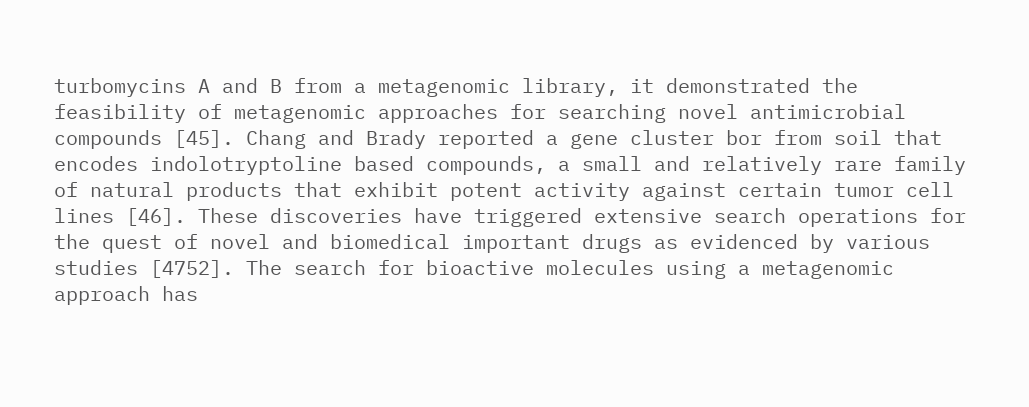turbomycins A and B from a metagenomic library, it demonstrated the feasibility of metagenomic approaches for searching novel antimicrobial compounds [45]. Chang and Brady reported a gene cluster bor from soil that encodes indolotryptoline based compounds, a small and relatively rare family of natural products that exhibit potent activity against certain tumor cell lines [46]. These discoveries have triggered extensive search operations for the quest of novel and biomedical important drugs as evidenced by various studies [4752]. The search for bioactive molecules using a metagenomic approach has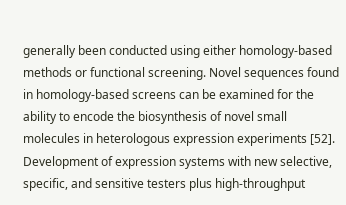generally been conducted using either homology-based methods or functional screening. Novel sequences found in homology-based screens can be examined for the ability to encode the biosynthesis of novel small molecules in heterologous expression experiments [52]. Development of expression systems with new selective, specific, and sensitive testers plus high-throughput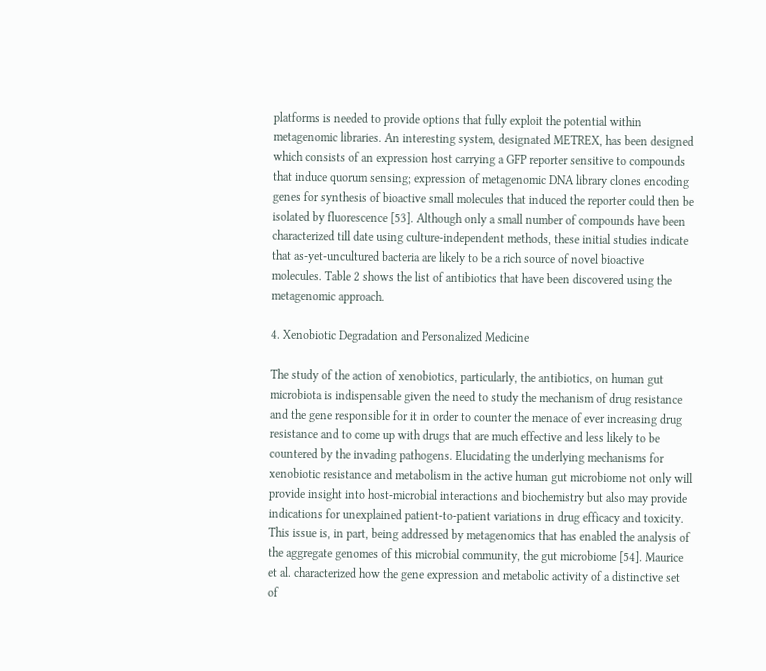platforms is needed to provide options that fully exploit the potential within metagenomic libraries. An interesting system, designated METREX, has been designed which consists of an expression host carrying a GFP reporter sensitive to compounds that induce quorum sensing; expression of metagenomic DNA library clones encoding genes for synthesis of bioactive small molecules that induced the reporter could then be isolated by fluorescence [53]. Although only a small number of compounds have been characterized till date using culture-independent methods, these initial studies indicate that as-yet-uncultured bacteria are likely to be a rich source of novel bioactive molecules. Table 2 shows the list of antibiotics that have been discovered using the metagenomic approach.

4. Xenobiotic Degradation and Personalized Medicine

The study of the action of xenobiotics, particularly, the antibiotics, on human gut microbiota is indispensable given the need to study the mechanism of drug resistance and the gene responsible for it in order to counter the menace of ever increasing drug resistance and to come up with drugs that are much effective and less likely to be countered by the invading pathogens. Elucidating the underlying mechanisms for xenobiotic resistance and metabolism in the active human gut microbiome not only will provide insight into host-microbial interactions and biochemistry but also may provide indications for unexplained patient-to-patient variations in drug efficacy and toxicity. This issue is, in part, being addressed by metagenomics that has enabled the analysis of the aggregate genomes of this microbial community, the gut microbiome [54]. Maurice et al. characterized how the gene expression and metabolic activity of a distinctive set of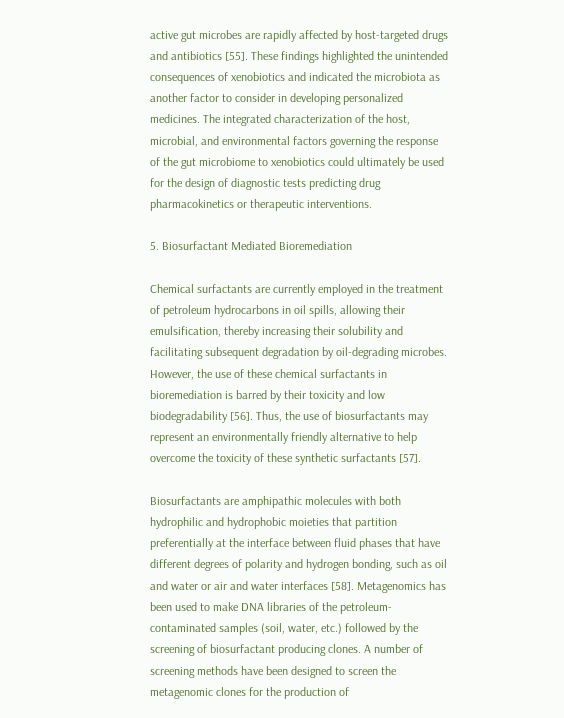active gut microbes are rapidly affected by host-targeted drugs and antibiotics [55]. These findings highlighted the unintended consequences of xenobiotics and indicated the microbiota as another factor to consider in developing personalized medicines. The integrated characterization of the host, microbial, and environmental factors governing the response of the gut microbiome to xenobiotics could ultimately be used for the design of diagnostic tests predicting drug pharmacokinetics or therapeutic interventions.

5. Biosurfactant Mediated Bioremediation

Chemical surfactants are currently employed in the treatment of petroleum hydrocarbons in oil spills, allowing their emulsification, thereby increasing their solubility and facilitating subsequent degradation by oil-degrading microbes. However, the use of these chemical surfactants in bioremediation is barred by their toxicity and low biodegradability [56]. Thus, the use of biosurfactants may represent an environmentally friendly alternative to help overcome the toxicity of these synthetic surfactants [57].

Biosurfactants are amphipathic molecules with both hydrophilic and hydrophobic moieties that partition preferentially at the interface between fluid phases that have different degrees of polarity and hydrogen bonding, such as oil and water or air and water interfaces [58]. Metagenomics has been used to make DNA libraries of the petroleum-contaminated samples (soil, water, etc.) followed by the screening of biosurfactant producing clones. A number of screening methods have been designed to screen the metagenomic clones for the production of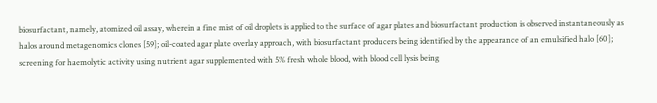biosurfactant, namely, atomized oil assay, wherein a fine mist of oil droplets is applied to the surface of agar plates and biosurfactant production is observed instantaneously as halos around metagenomics clones [59]; oil-coated agar plate overlay approach, with biosurfactant producers being identified by the appearance of an emulsified halo [60]; screening for haemolytic activity using nutrient agar supplemented with 5% fresh whole blood, with blood cell lysis being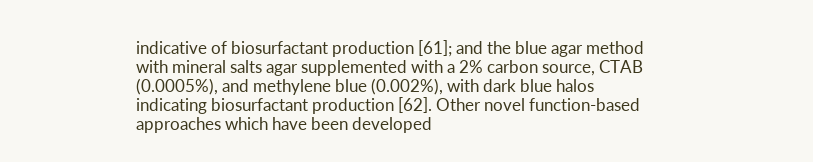indicative of biosurfactant production [61]; and the blue agar method with mineral salts agar supplemented with a 2% carbon source, CTAB (0.0005%), and methylene blue (0.002%), with dark blue halos indicating biosurfactant production [62]. Other novel function-based approaches which have been developed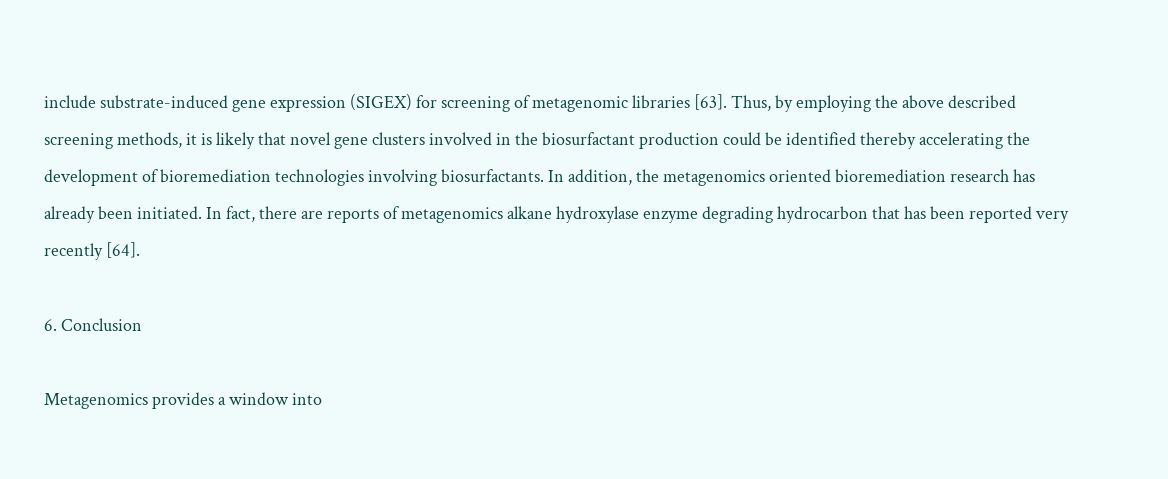include substrate-induced gene expression (SIGEX) for screening of metagenomic libraries [63]. Thus, by employing the above described screening methods, it is likely that novel gene clusters involved in the biosurfactant production could be identified thereby accelerating the development of bioremediation technologies involving biosurfactants. In addition, the metagenomics oriented bioremediation research has already been initiated. In fact, there are reports of metagenomics alkane hydroxylase enzyme degrading hydrocarbon that has been reported very recently [64].

6. Conclusion

Metagenomics provides a window into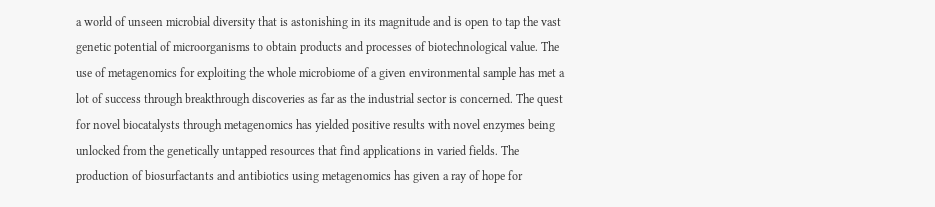a world of unseen microbial diversity that is astonishing in its magnitude and is open to tap the vast genetic potential of microorganisms to obtain products and processes of biotechnological value. The use of metagenomics for exploiting the whole microbiome of a given environmental sample has met a lot of success through breakthrough discoveries as far as the industrial sector is concerned. The quest for novel biocatalysts through metagenomics has yielded positive results with novel enzymes being unlocked from the genetically untapped resources that find applications in varied fields. The production of biosurfactants and antibiotics using metagenomics has given a ray of hope for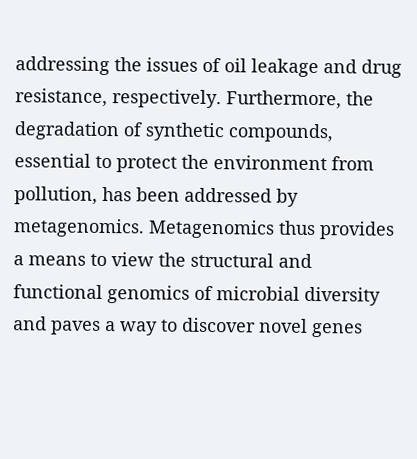addressing the issues of oil leakage and drug resistance, respectively. Furthermore, the degradation of synthetic compounds, essential to protect the environment from pollution, has been addressed by metagenomics. Metagenomics thus provides a means to view the structural and functional genomics of microbial diversity and paves a way to discover novel genes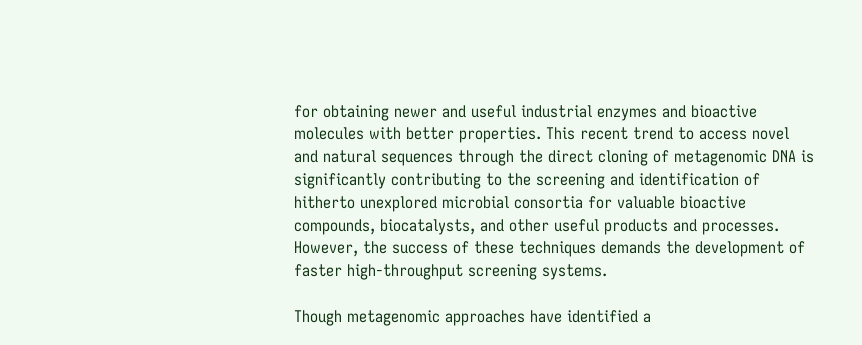for obtaining newer and useful industrial enzymes and bioactive molecules with better properties. This recent trend to access novel and natural sequences through the direct cloning of metagenomic DNA is significantly contributing to the screening and identification of hitherto unexplored microbial consortia for valuable bioactive compounds, biocatalysts, and other useful products and processes. However, the success of these techniques demands the development of faster high-throughput screening systems.

Though metagenomic approaches have identified a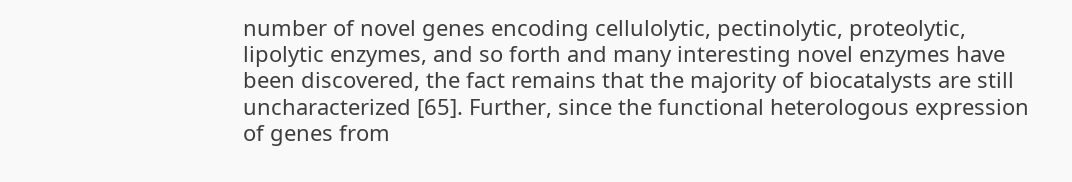number of novel genes encoding cellulolytic, pectinolytic, proteolytic, lipolytic enzymes, and so forth and many interesting novel enzymes have been discovered, the fact remains that the majority of biocatalysts are still uncharacterized [65]. Further, since the functional heterologous expression of genes from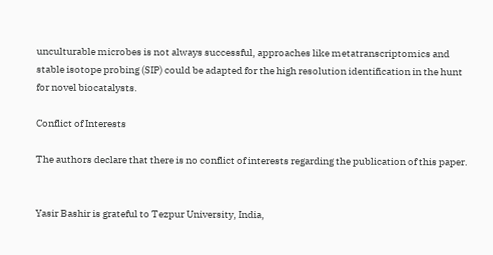unculturable microbes is not always successful, approaches like metatranscriptomics and stable isotope probing (SIP) could be adapted for the high resolution identification in the hunt for novel biocatalysts.

Conflict of Interests

The authors declare that there is no conflict of interests regarding the publication of this paper.


Yasir Bashir is grateful to Tezpur University, India,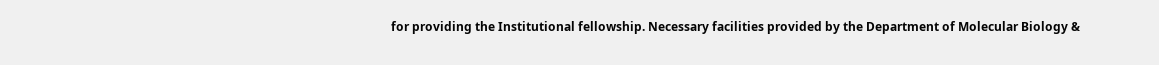for providing the Institutional fellowship. Necessary facilities provided by the Department of Molecular Biology &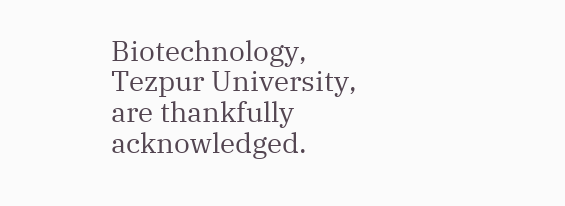Biotechnology, Tezpur University, are thankfully acknowledged.